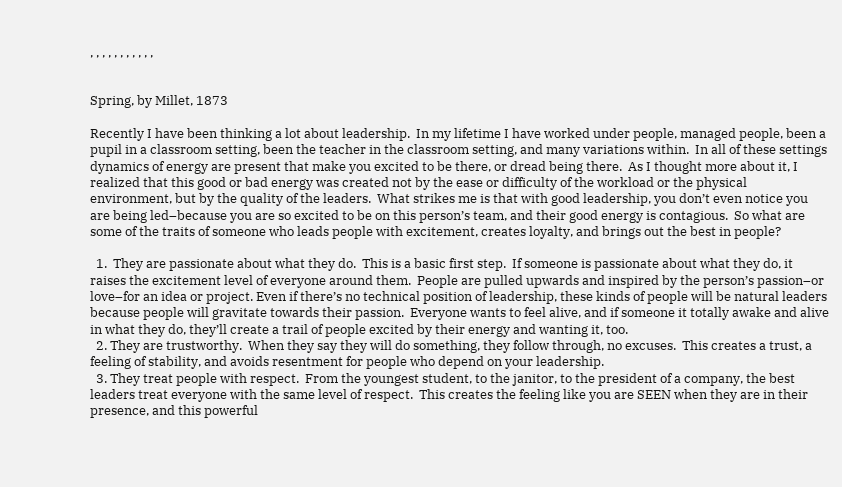, , , , , , , , , , ,


Spring, by Millet, 1873

Recently I have been thinking a lot about leadership.  In my lifetime I have worked under people, managed people, been a pupil in a classroom setting, been the teacher in the classroom setting, and many variations within.  In all of these settings dynamics of energy are present that make you excited to be there, or dread being there.  As I thought more about it, I realized that this good or bad energy was created not by the ease or difficulty of the workload or the physical environment, but by the quality of the leaders.  What strikes me is that with good leadership, you don’t even notice you are being led–because you are so excited to be on this person’s team, and their good energy is contagious.  So what are some of the traits of someone who leads people with excitement, creates loyalty, and brings out the best in people?

  1.  They are passionate about what they do.  This is a basic first step.  If someone is passionate about what they do, it raises the excitement level of everyone around them.  People are pulled upwards and inspired by the person’s passion–or love–for an idea or project. Even if there’s no technical position of leadership, these kinds of people will be natural leaders because people will gravitate towards their passion.  Everyone wants to feel alive, and if someone it totally awake and alive in what they do, they’ll create a trail of people excited by their energy and wanting it, too.
  2. They are trustworthy.  When they say they will do something, they follow through, no excuses.  This creates a trust, a feeling of stability, and avoids resentment for people who depend on your leadership.
  3. They treat people with respect.  From the youngest student, to the janitor, to the president of a company, the best leaders treat everyone with the same level of respect.  This creates the feeling like you are SEEN when they are in their presence, and this powerful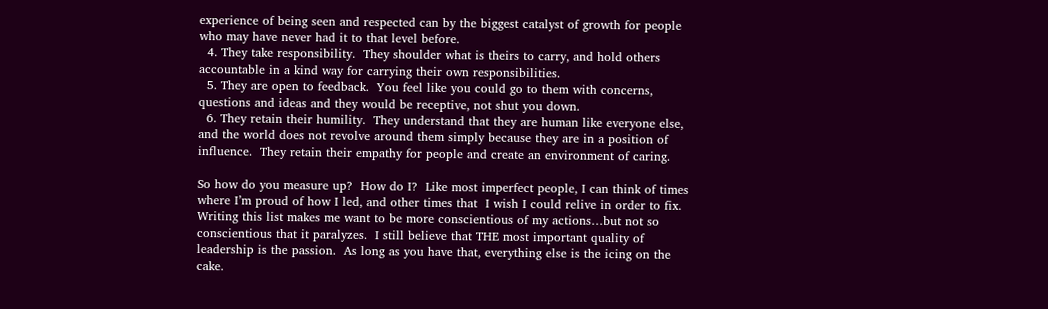experience of being seen and respected can by the biggest catalyst of growth for people who may have never had it to that level before.
  4. They take responsibility.  They shoulder what is theirs to carry, and hold others accountable in a kind way for carrying their own responsibilities.
  5. They are open to feedback.  You feel like you could go to them with concerns, questions and ideas and they would be receptive, not shut you down.
  6. They retain their humility.  They understand that they are human like everyone else, and the world does not revolve around them simply because they are in a position of influence.  They retain their empathy for people and create an environment of caring.

So how do you measure up?  How do I?  Like most imperfect people, I can think of times where I’m proud of how I led, and other times that  I wish I could relive in order to fix.  Writing this list makes me want to be more conscientious of my actions…but not so conscientious that it paralyzes.  I still believe that THE most important quality of leadership is the passion.  As long as you have that, everything else is the icing on the cake.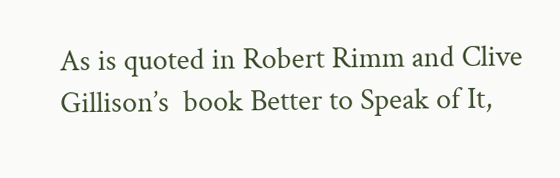As is quoted in Robert Rimm and Clive Gillison’s  book Better to Speak of It,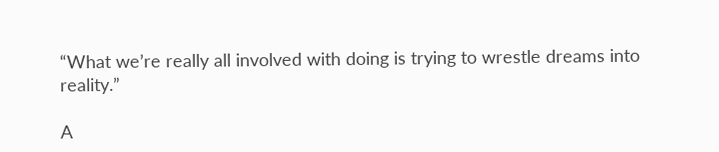“What we’re really all involved with doing is trying to wrestle dreams into reality.”

A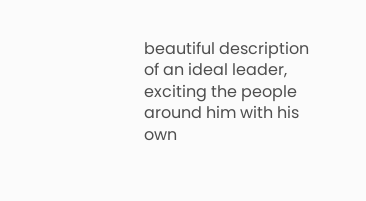beautiful description of an ideal leader, exciting the people around him with his own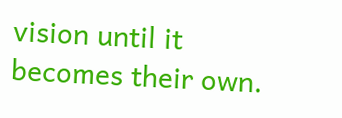vision until it becomes their own.